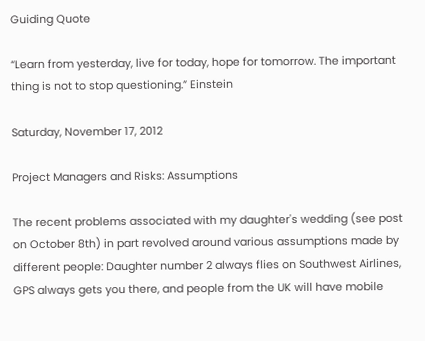Guiding Quote

“Learn from yesterday, live for today, hope for tomorrow. The important thing is not to stop questioning.” Einstein

Saturday, November 17, 2012

Project Managers and Risks: Assumptions

The recent problems associated with my daughter's wedding (see post on October 8th) in part revolved around various assumptions made by different people: Daughter number 2 always flies on Southwest Airlines, GPS always gets you there, and people from the UK will have mobile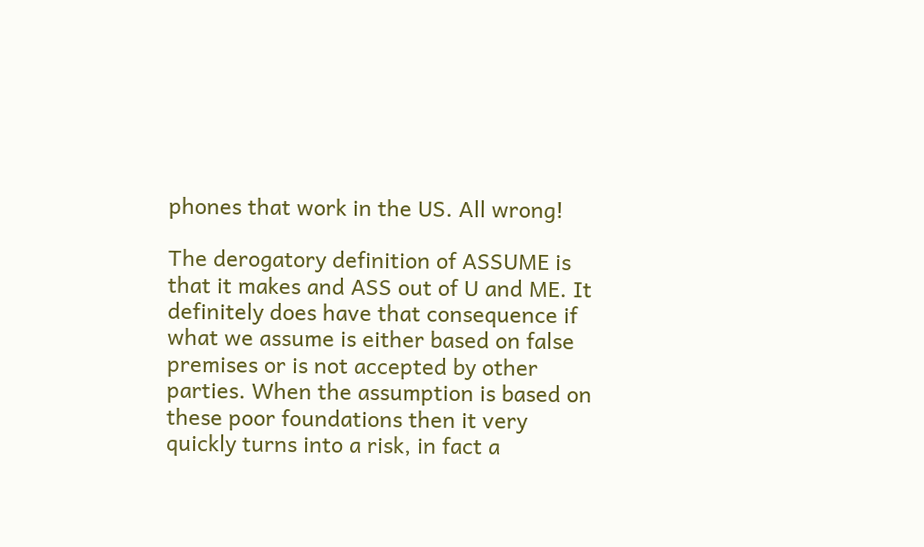phones that work in the US. All wrong!

The derogatory definition of ASSUME is that it makes and ASS out of U and ME. It definitely does have that consequence if what we assume is either based on false premises or is not accepted by other parties. When the assumption is based on these poor foundations then it very quickly turns into a risk, in fact a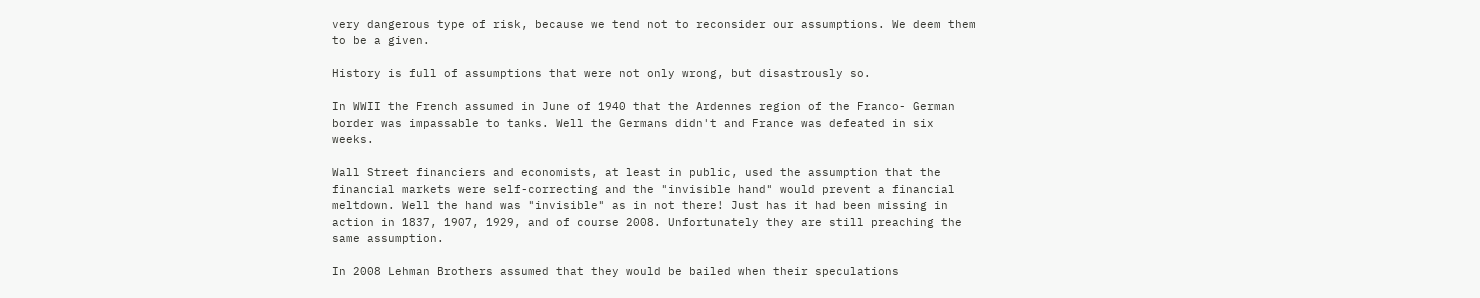very dangerous type of risk, because we tend not to reconsider our assumptions. We deem them to be a given.

History is full of assumptions that were not only wrong, but disastrously so.

In WWII the French assumed in June of 1940 that the Ardennes region of the Franco- German border was impassable to tanks. Well the Germans didn't and France was defeated in six weeks.

Wall Street financiers and economists, at least in public, used the assumption that the financial markets were self-correcting and the "invisible hand" would prevent a financial meltdown. Well the hand was "invisible" as in not there! Just has it had been missing in action in 1837, 1907, 1929, and of course 2008. Unfortunately they are still preaching the same assumption.

In 2008 Lehman Brothers assumed that they would be bailed when their speculations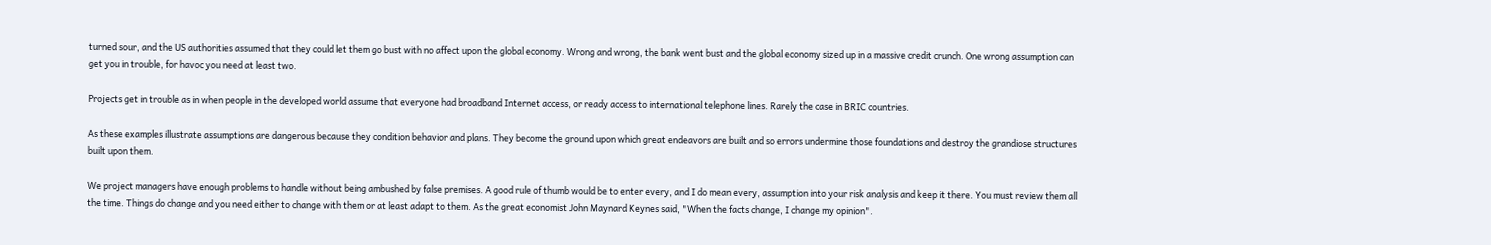turned sour, and the US authorities assumed that they could let them go bust with no affect upon the global economy. Wrong and wrong, the bank went bust and the global economy sized up in a massive credit crunch. One wrong assumption can get you in trouble, for havoc you need at least two.

Projects get in trouble as in when people in the developed world assume that everyone had broadband Internet access, or ready access to international telephone lines. Rarely the case in BRIC countries.

As these examples illustrate assumptions are dangerous because they condition behavior and plans. They become the ground upon which great endeavors are built and so errors undermine those foundations and destroy the grandiose structures built upon them.

We project managers have enough problems to handle without being ambushed by false premises. A good rule of thumb would be to enter every, and I do mean every, assumption into your risk analysis and keep it there. You must review them all the time. Things do change and you need either to change with them or at least adapt to them. As the great economist John Maynard Keynes said, "When the facts change, I change my opinion".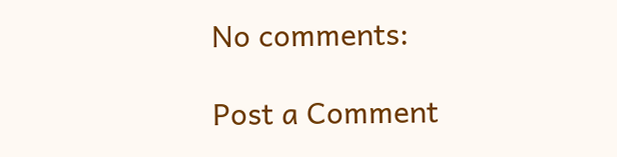No comments:

Post a Comment